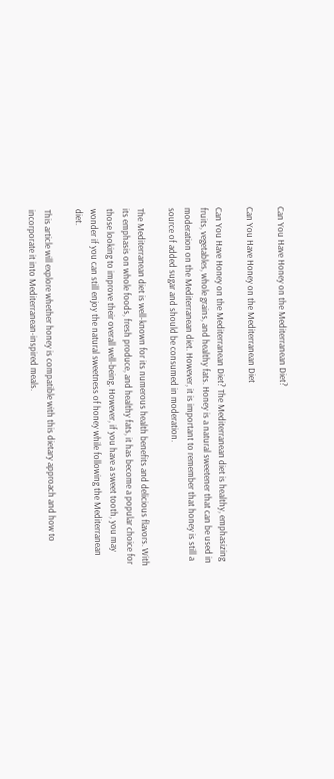Can You Have Honey on the Mediterranean Diet?

Can You Have Honey on the Mediterranean Diet

Can You Have Honey on the Mediterranean Diet? The Mediterranean diet is healthy, emphasizing fruits, vegetables, whole grains, and healthy fats. Honey is a natural sweetener that can be used in moderation on the Mediterranean diet. However, it is important to remember that honey is still a source of added sugar and should be consumed in moderation.

The Mediterranean diet is well-known for its numerous health benefits and delicious flavors. With its emphasis on whole foods, fresh produce, and healthy fats, it has become a popular choice for those looking to improve their overall well-being. However, if you have a sweet tooth, you may wonder if you can still enjoy the natural sweetness of honey while following the Mediterranean diet.

This article will explore whether honey is compatible with this dietary approach and how to incorporate it into Mediterranean-inspired meals.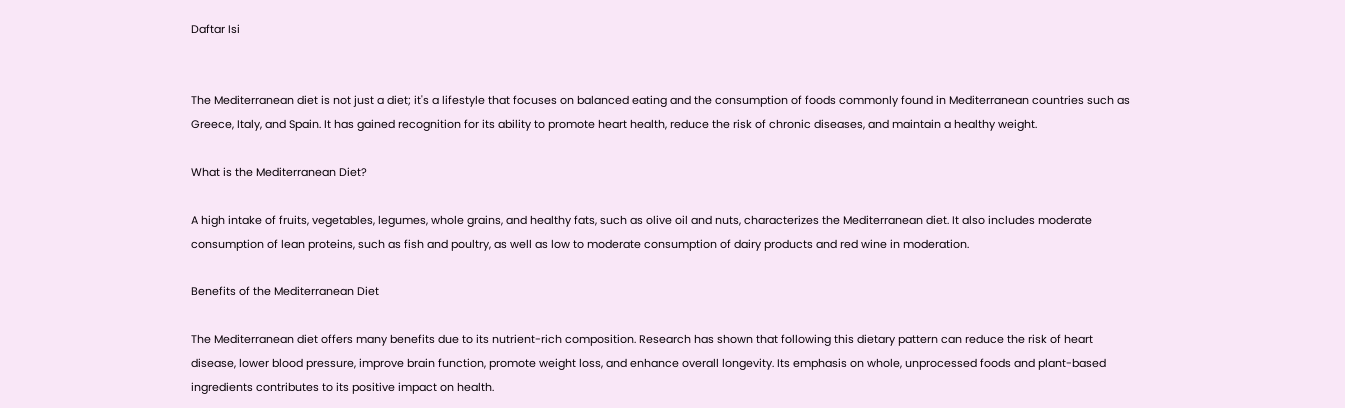Daftar Isi


The Mediterranean diet is not just a diet; it's a lifestyle that focuses on balanced eating and the consumption of foods commonly found in Mediterranean countries such as Greece, Italy, and Spain. It has gained recognition for its ability to promote heart health, reduce the risk of chronic diseases, and maintain a healthy weight.

What is the Mediterranean Diet?

A high intake of fruits, vegetables, legumes, whole grains, and healthy fats, such as olive oil and nuts, characterizes the Mediterranean diet. It also includes moderate consumption of lean proteins, such as fish and poultry, as well as low to moderate consumption of dairy products and red wine in moderation.

Benefits of the Mediterranean Diet

The Mediterranean diet offers many benefits due to its nutrient-rich composition. Research has shown that following this dietary pattern can reduce the risk of heart disease, lower blood pressure, improve brain function, promote weight loss, and enhance overall longevity. Its emphasis on whole, unprocessed foods and plant-based ingredients contributes to its positive impact on health.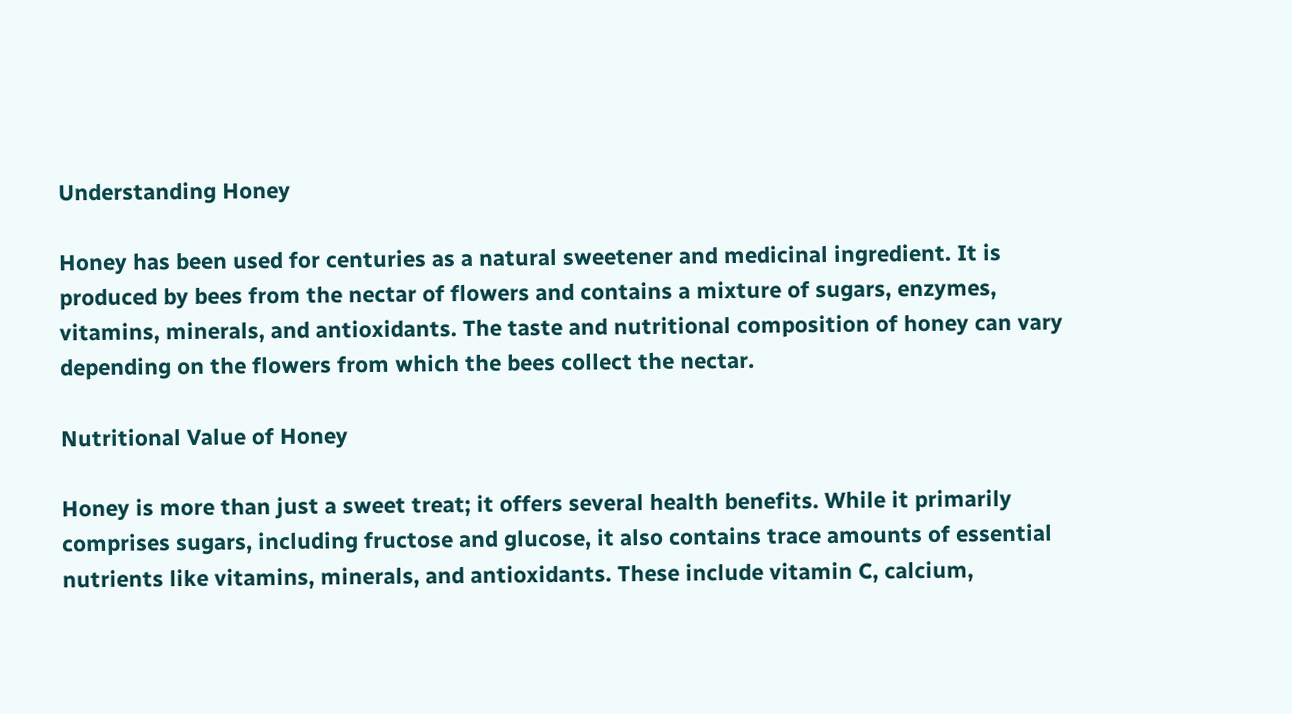Understanding Honey

Honey has been used for centuries as a natural sweetener and medicinal ingredient. It is produced by bees from the nectar of flowers and contains a mixture of sugars, enzymes, vitamins, minerals, and antioxidants. The taste and nutritional composition of honey can vary depending on the flowers from which the bees collect the nectar.

Nutritional Value of Honey

Honey is more than just a sweet treat; it offers several health benefits. While it primarily comprises sugars, including fructose and glucose, it also contains trace amounts of essential nutrients like vitamins, minerals, and antioxidants. These include vitamin C, calcium,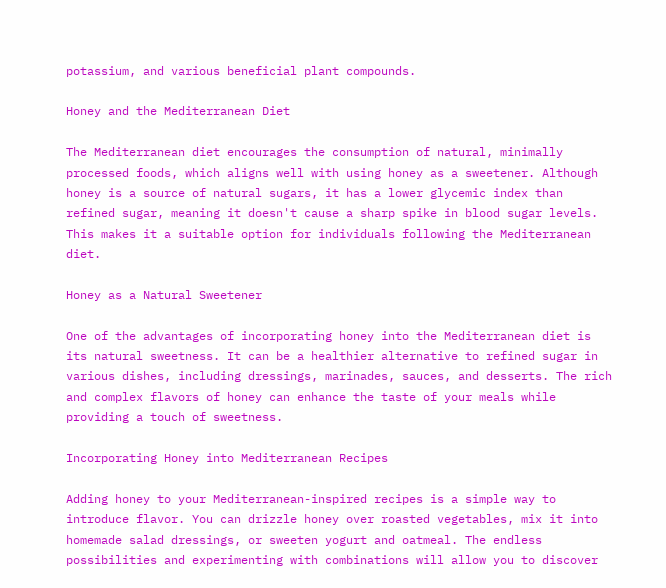potassium, and various beneficial plant compounds.

Honey and the Mediterranean Diet

The Mediterranean diet encourages the consumption of natural, minimally processed foods, which aligns well with using honey as a sweetener. Although honey is a source of natural sugars, it has a lower glycemic index than refined sugar, meaning it doesn't cause a sharp spike in blood sugar levels. This makes it a suitable option for individuals following the Mediterranean diet.

Honey as a Natural Sweetener

One of the advantages of incorporating honey into the Mediterranean diet is its natural sweetness. It can be a healthier alternative to refined sugar in various dishes, including dressings, marinades, sauces, and desserts. The rich and complex flavors of honey can enhance the taste of your meals while providing a touch of sweetness.

Incorporating Honey into Mediterranean Recipes

Adding honey to your Mediterranean-inspired recipes is a simple way to introduce flavor. You can drizzle honey over roasted vegetables, mix it into homemade salad dressings, or sweeten yogurt and oatmeal. The endless possibilities and experimenting with combinations will allow you to discover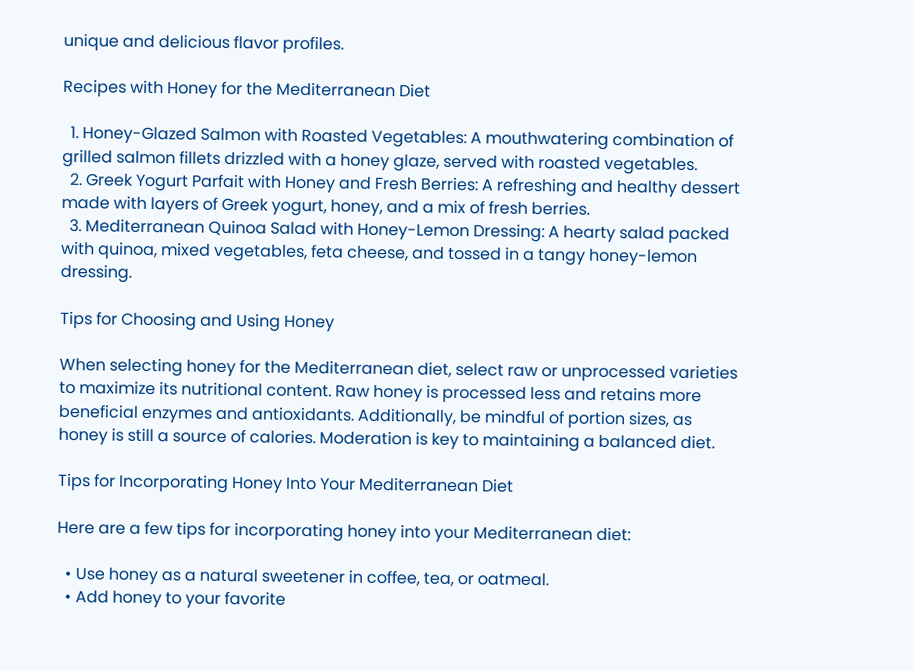unique and delicious flavor profiles.

Recipes with Honey for the Mediterranean Diet

  1. Honey-Glazed Salmon with Roasted Vegetables: A mouthwatering combination of grilled salmon fillets drizzled with a honey glaze, served with roasted vegetables.
  2. Greek Yogurt Parfait with Honey and Fresh Berries: A refreshing and healthy dessert made with layers of Greek yogurt, honey, and a mix of fresh berries.
  3. Mediterranean Quinoa Salad with Honey-Lemon Dressing: A hearty salad packed with quinoa, mixed vegetables, feta cheese, and tossed in a tangy honey-lemon dressing.

Tips for Choosing and Using Honey

When selecting honey for the Mediterranean diet, select raw or unprocessed varieties to maximize its nutritional content. Raw honey is processed less and retains more beneficial enzymes and antioxidants. Additionally, be mindful of portion sizes, as honey is still a source of calories. Moderation is key to maintaining a balanced diet.

Tips for Incorporating Honey Into Your Mediterranean Diet

Here are a few tips for incorporating honey into your Mediterranean diet:

  • Use honey as a natural sweetener in coffee, tea, or oatmeal.
  • Add honey to your favorite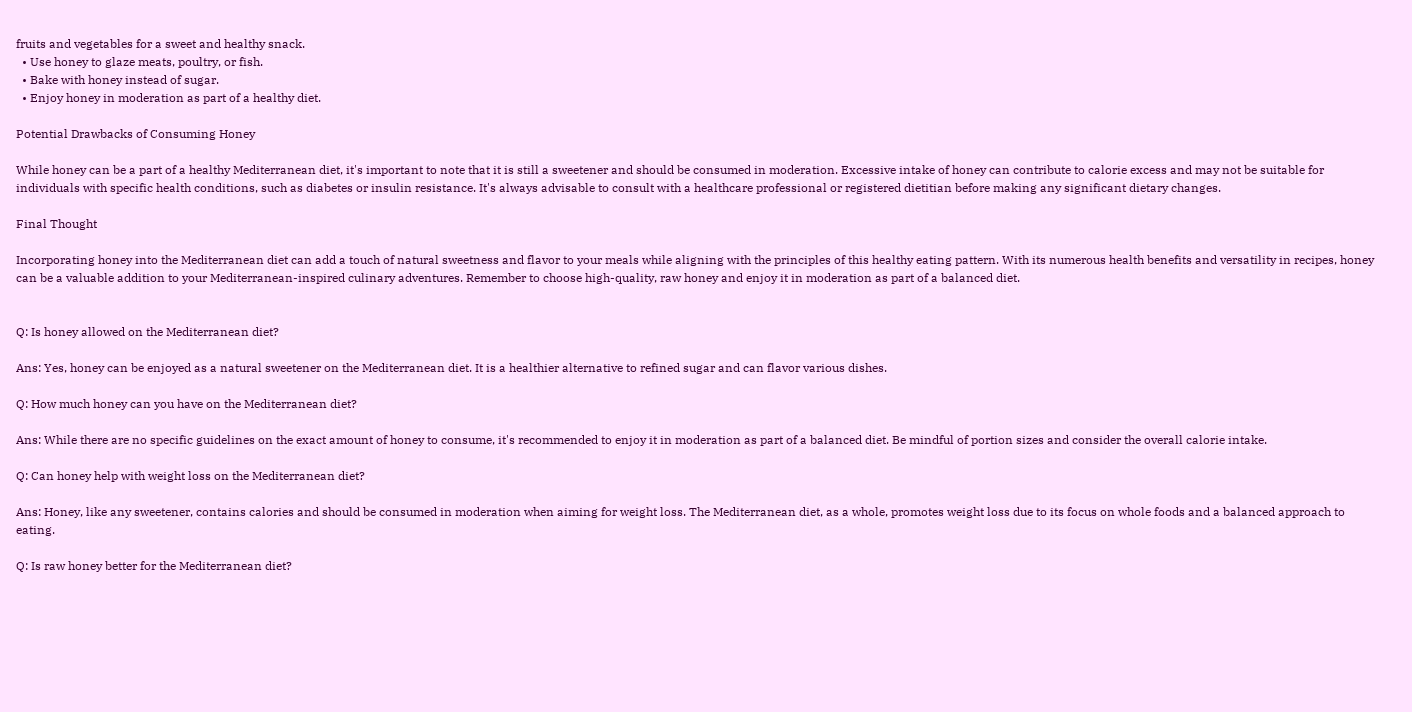fruits and vegetables for a sweet and healthy snack.
  • Use honey to glaze meats, poultry, or fish.
  • Bake with honey instead of sugar.
  • Enjoy honey in moderation as part of a healthy diet.

Potential Drawbacks of Consuming Honey

While honey can be a part of a healthy Mediterranean diet, it's important to note that it is still a sweetener and should be consumed in moderation. Excessive intake of honey can contribute to calorie excess and may not be suitable for individuals with specific health conditions, such as diabetes or insulin resistance. It's always advisable to consult with a healthcare professional or registered dietitian before making any significant dietary changes.

Final Thought

Incorporating honey into the Mediterranean diet can add a touch of natural sweetness and flavor to your meals while aligning with the principles of this healthy eating pattern. With its numerous health benefits and versatility in recipes, honey can be a valuable addition to your Mediterranean-inspired culinary adventures. Remember to choose high-quality, raw honey and enjoy it in moderation as part of a balanced diet.


Q: Is honey allowed on the Mediterranean diet?

Ans: Yes, honey can be enjoyed as a natural sweetener on the Mediterranean diet. It is a healthier alternative to refined sugar and can flavor various dishes.

Q: How much honey can you have on the Mediterranean diet?

Ans: While there are no specific guidelines on the exact amount of honey to consume, it's recommended to enjoy it in moderation as part of a balanced diet. Be mindful of portion sizes and consider the overall calorie intake.

Q: Can honey help with weight loss on the Mediterranean diet?

Ans: Honey, like any sweetener, contains calories and should be consumed in moderation when aiming for weight loss. The Mediterranean diet, as a whole, promotes weight loss due to its focus on whole foods and a balanced approach to eating.

Q: Is raw honey better for the Mediterranean diet?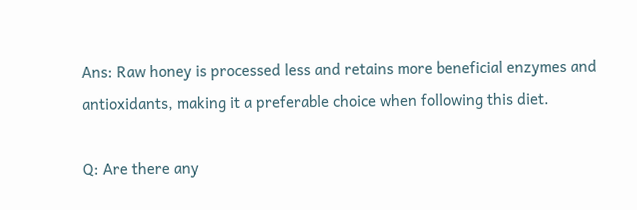Ans: Raw honey is processed less and retains more beneficial enzymes and antioxidants, making it a preferable choice when following this diet.

Q: Are there any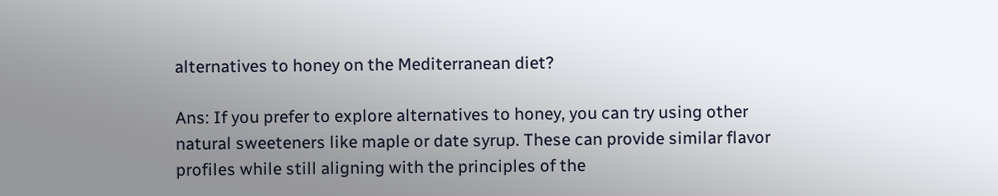alternatives to honey on the Mediterranean diet?

Ans: If you prefer to explore alternatives to honey, you can try using other natural sweeteners like maple or date syrup. These can provide similar flavor profiles while still aligning with the principles of the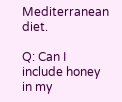Mediterranean diet.

Q: Can I include honey in my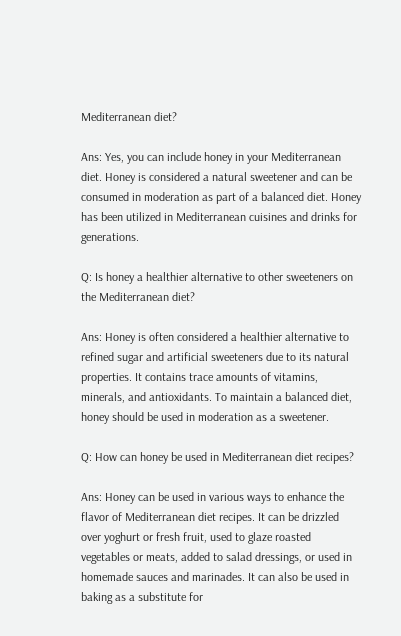Mediterranean diet?

Ans: Yes, you can include honey in your Mediterranean diet. Honey is considered a natural sweetener and can be consumed in moderation as part of a balanced diet. Honey has been utilized in Mediterranean cuisines and drinks for generations.

Q: Is honey a healthier alternative to other sweeteners on the Mediterranean diet?

Ans: Honey is often considered a healthier alternative to refined sugar and artificial sweeteners due to its natural properties. It contains trace amounts of vitamins, minerals, and antioxidants. To maintain a balanced diet, honey should be used in moderation as a sweetener.

Q: How can honey be used in Mediterranean diet recipes?

Ans: Honey can be used in various ways to enhance the flavor of Mediterranean diet recipes. It can be drizzled over yoghurt or fresh fruit, used to glaze roasted vegetables or meats, added to salad dressings, or used in homemade sauces and marinades. It can also be used in baking as a substitute for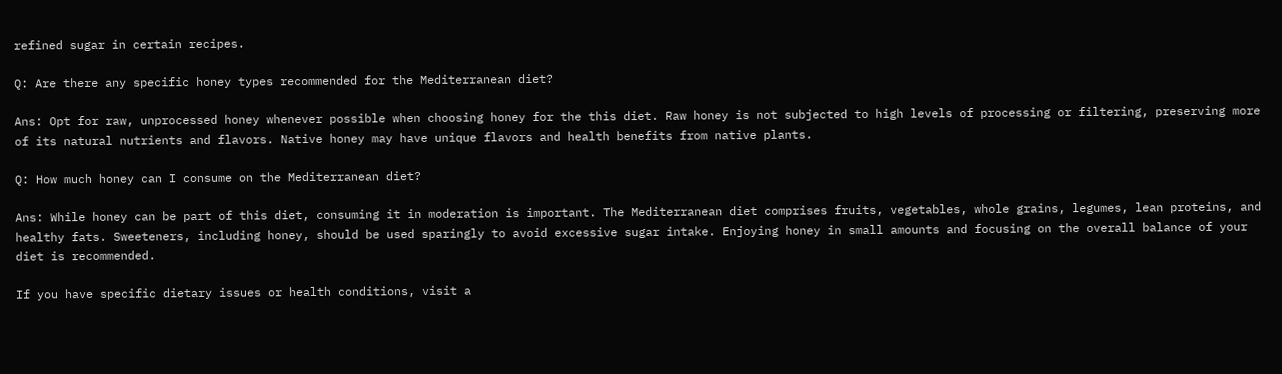refined sugar in certain recipes.

Q: Are there any specific honey types recommended for the Mediterranean diet?

Ans: Opt for raw, unprocessed honey whenever possible when choosing honey for the this diet. Raw honey is not subjected to high levels of processing or filtering, preserving more of its natural nutrients and flavors. Native honey may have unique flavors and health benefits from native plants.

Q: How much honey can I consume on the Mediterranean diet?

Ans: While honey can be part of this diet, consuming it in moderation is important. The Mediterranean diet comprises fruits, vegetables, whole grains, legumes, lean proteins, and healthy fats. Sweeteners, including honey, should be used sparingly to avoid excessive sugar intake. Enjoying honey in small amounts and focusing on the overall balance of your diet is recommended.

If you have specific dietary issues or health conditions, visit a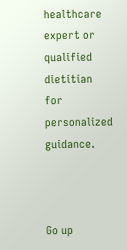healthcare expert or qualified dietitian for personalized guidance.



Go up